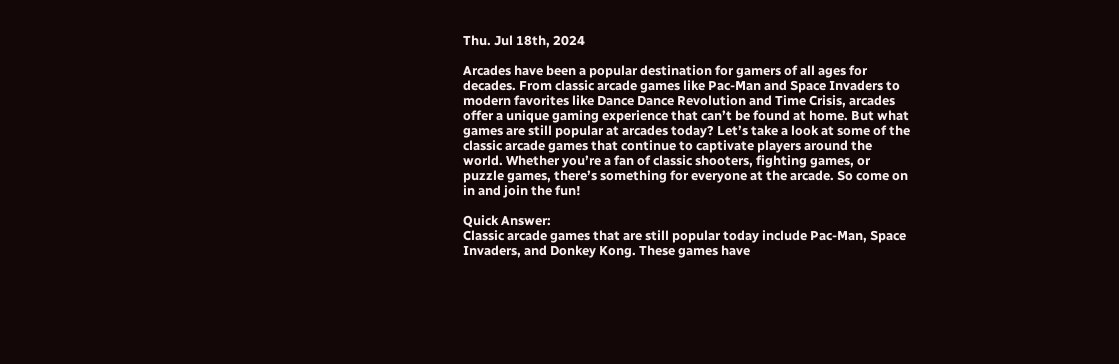Thu. Jul 18th, 2024

Arcades have been a popular destination for gamers of all ages for decades. From classic arcade games like Pac-Man and Space Invaders to modern favorites like Dance Dance Revolution and Time Crisis, arcades offer a unique gaming experience that can’t be found at home. But what games are still popular at arcades today? Let’s take a look at some of the classic arcade games that continue to captivate players around the world. Whether you’re a fan of classic shooters, fighting games, or puzzle games, there’s something for everyone at the arcade. So come on in and join the fun!

Quick Answer:
Classic arcade games that are still popular today include Pac-Man, Space Invaders, and Donkey Kong. These games have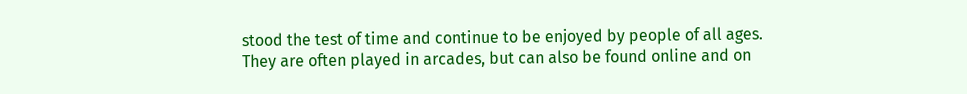stood the test of time and continue to be enjoyed by people of all ages. They are often played in arcades, but can also be found online and on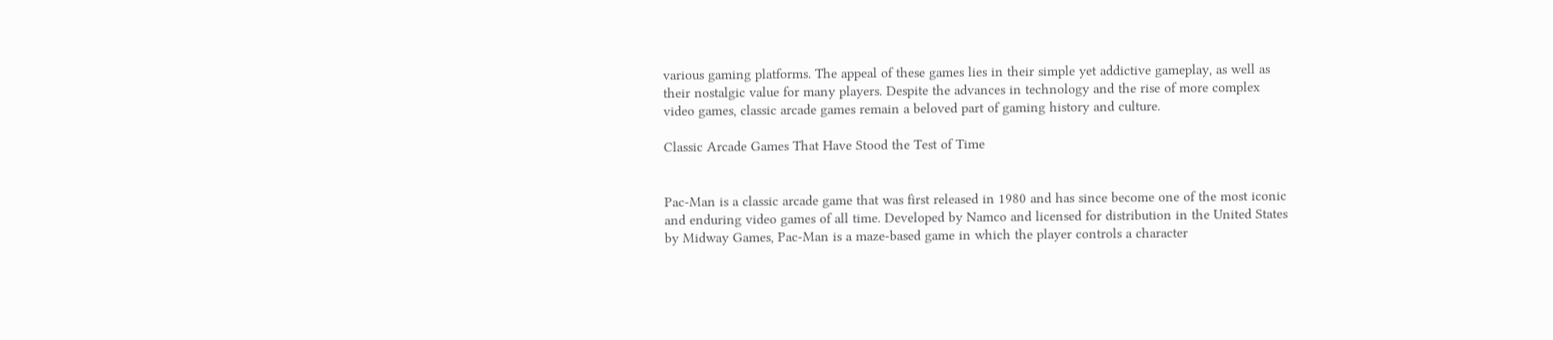various gaming platforms. The appeal of these games lies in their simple yet addictive gameplay, as well as their nostalgic value for many players. Despite the advances in technology and the rise of more complex video games, classic arcade games remain a beloved part of gaming history and culture.

Classic Arcade Games That Have Stood the Test of Time


Pac-Man is a classic arcade game that was first released in 1980 and has since become one of the most iconic and enduring video games of all time. Developed by Namco and licensed for distribution in the United States by Midway Games, Pac-Man is a maze-based game in which the player controls a character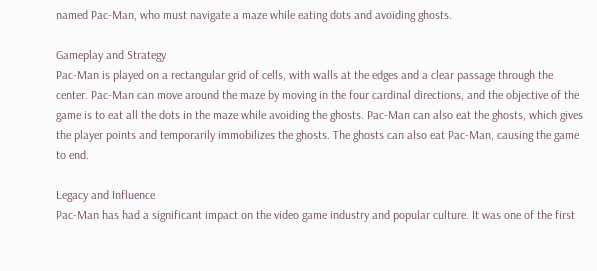named Pac-Man, who must navigate a maze while eating dots and avoiding ghosts.

Gameplay and Strategy
Pac-Man is played on a rectangular grid of cells, with walls at the edges and a clear passage through the center. Pac-Man can move around the maze by moving in the four cardinal directions, and the objective of the game is to eat all the dots in the maze while avoiding the ghosts. Pac-Man can also eat the ghosts, which gives the player points and temporarily immobilizes the ghosts. The ghosts can also eat Pac-Man, causing the game to end.

Legacy and Influence
Pac-Man has had a significant impact on the video game industry and popular culture. It was one of the first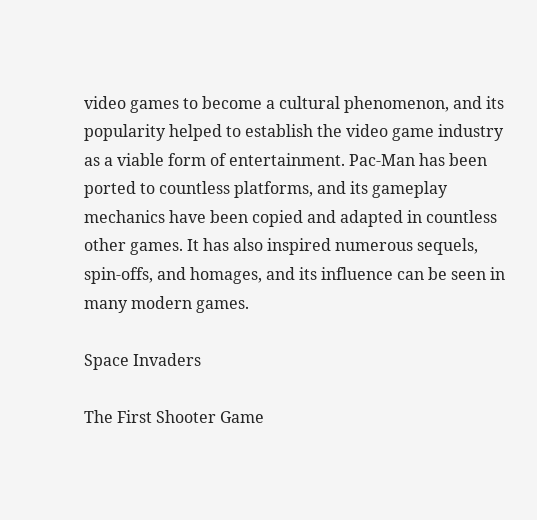video games to become a cultural phenomenon, and its popularity helped to establish the video game industry as a viable form of entertainment. Pac-Man has been ported to countless platforms, and its gameplay mechanics have been copied and adapted in countless other games. It has also inspired numerous sequels, spin-offs, and homages, and its influence can be seen in many modern games.

Space Invaders

The First Shooter Game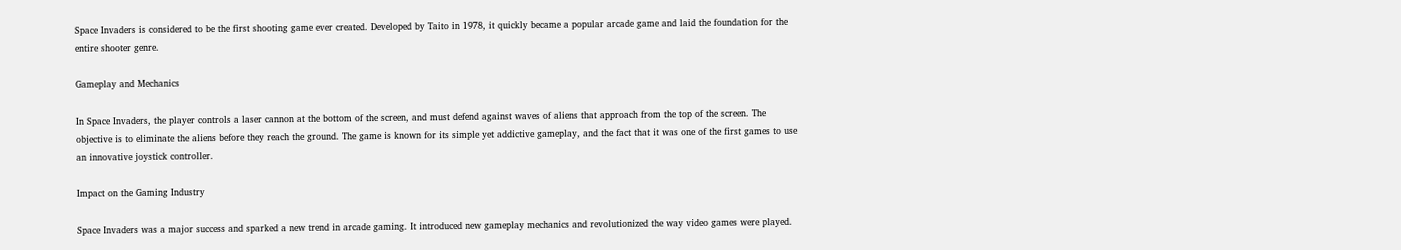Space Invaders is considered to be the first shooting game ever created. Developed by Taito in 1978, it quickly became a popular arcade game and laid the foundation for the entire shooter genre.

Gameplay and Mechanics

In Space Invaders, the player controls a laser cannon at the bottom of the screen, and must defend against waves of aliens that approach from the top of the screen. The objective is to eliminate the aliens before they reach the ground. The game is known for its simple yet addictive gameplay, and the fact that it was one of the first games to use an innovative joystick controller.

Impact on the Gaming Industry

Space Invaders was a major success and sparked a new trend in arcade gaming. It introduced new gameplay mechanics and revolutionized the way video games were played.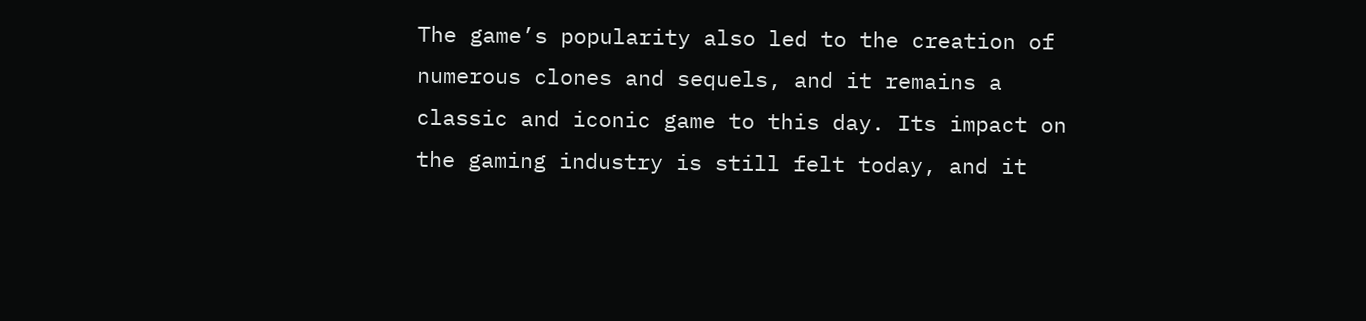The game’s popularity also led to the creation of numerous clones and sequels, and it remains a classic and iconic game to this day. Its impact on the gaming industry is still felt today, and it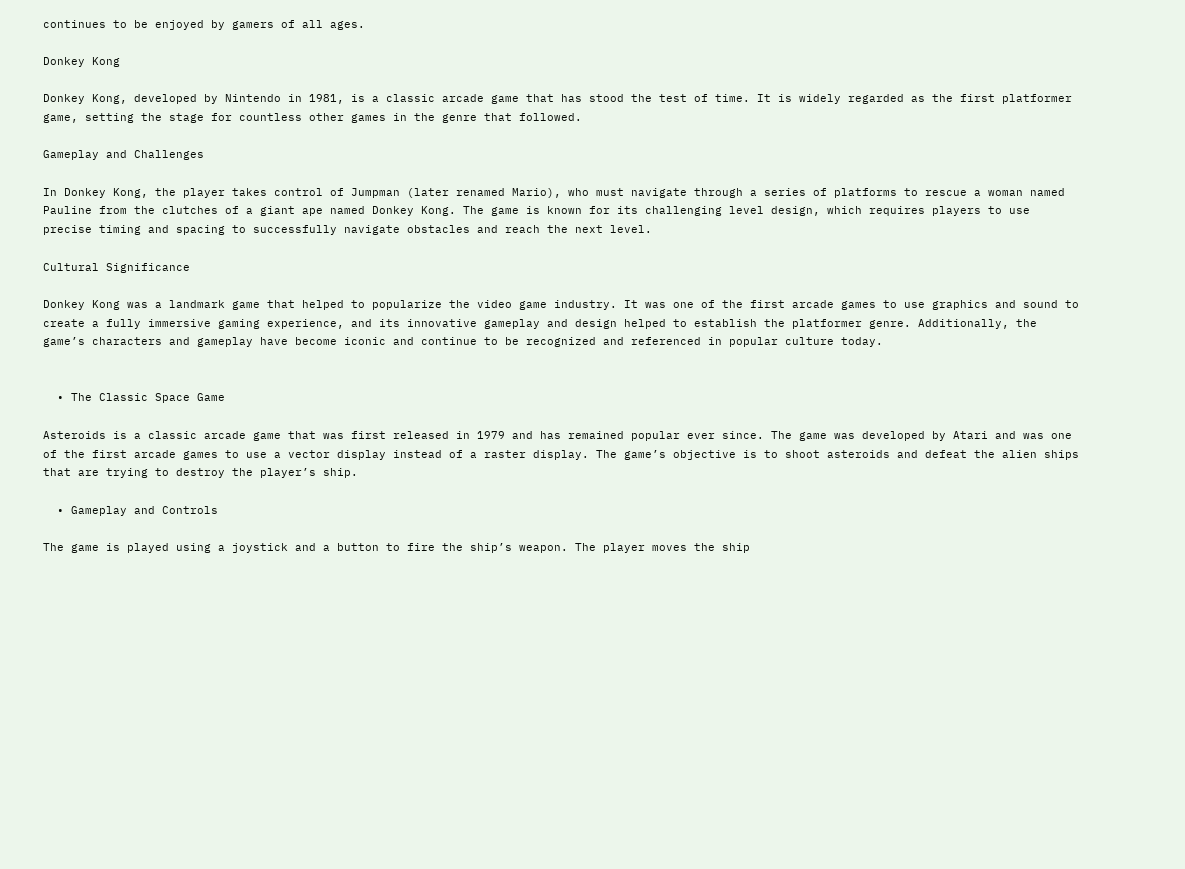continues to be enjoyed by gamers of all ages.

Donkey Kong

Donkey Kong, developed by Nintendo in 1981, is a classic arcade game that has stood the test of time. It is widely regarded as the first platformer game, setting the stage for countless other games in the genre that followed.

Gameplay and Challenges

In Donkey Kong, the player takes control of Jumpman (later renamed Mario), who must navigate through a series of platforms to rescue a woman named Pauline from the clutches of a giant ape named Donkey Kong. The game is known for its challenging level design, which requires players to use precise timing and spacing to successfully navigate obstacles and reach the next level.

Cultural Significance

Donkey Kong was a landmark game that helped to popularize the video game industry. It was one of the first arcade games to use graphics and sound to create a fully immersive gaming experience, and its innovative gameplay and design helped to establish the platformer genre. Additionally, the game’s characters and gameplay have become iconic and continue to be recognized and referenced in popular culture today.


  • The Classic Space Game

Asteroids is a classic arcade game that was first released in 1979 and has remained popular ever since. The game was developed by Atari and was one of the first arcade games to use a vector display instead of a raster display. The game’s objective is to shoot asteroids and defeat the alien ships that are trying to destroy the player’s ship.

  • Gameplay and Controls

The game is played using a joystick and a button to fire the ship’s weapon. The player moves the ship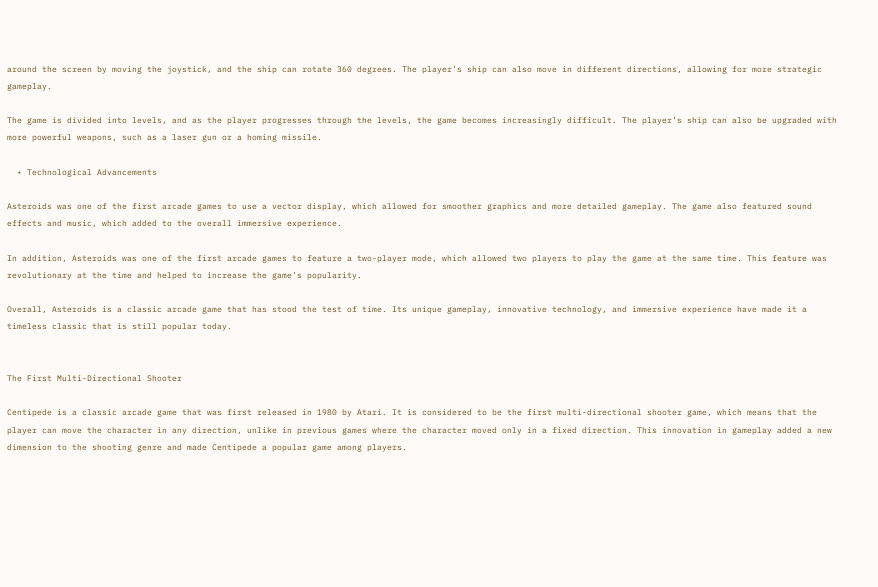around the screen by moving the joystick, and the ship can rotate 360 degrees. The player’s ship can also move in different directions, allowing for more strategic gameplay.

The game is divided into levels, and as the player progresses through the levels, the game becomes increasingly difficult. The player’s ship can also be upgraded with more powerful weapons, such as a laser gun or a homing missile.

  • Technological Advancements

Asteroids was one of the first arcade games to use a vector display, which allowed for smoother graphics and more detailed gameplay. The game also featured sound effects and music, which added to the overall immersive experience.

In addition, Asteroids was one of the first arcade games to feature a two-player mode, which allowed two players to play the game at the same time. This feature was revolutionary at the time and helped to increase the game’s popularity.

Overall, Asteroids is a classic arcade game that has stood the test of time. Its unique gameplay, innovative technology, and immersive experience have made it a timeless classic that is still popular today.


The First Multi-Directional Shooter

Centipede is a classic arcade game that was first released in 1980 by Atari. It is considered to be the first multi-directional shooter game, which means that the player can move the character in any direction, unlike in previous games where the character moved only in a fixed direction. This innovation in gameplay added a new dimension to the shooting genre and made Centipede a popular game among players.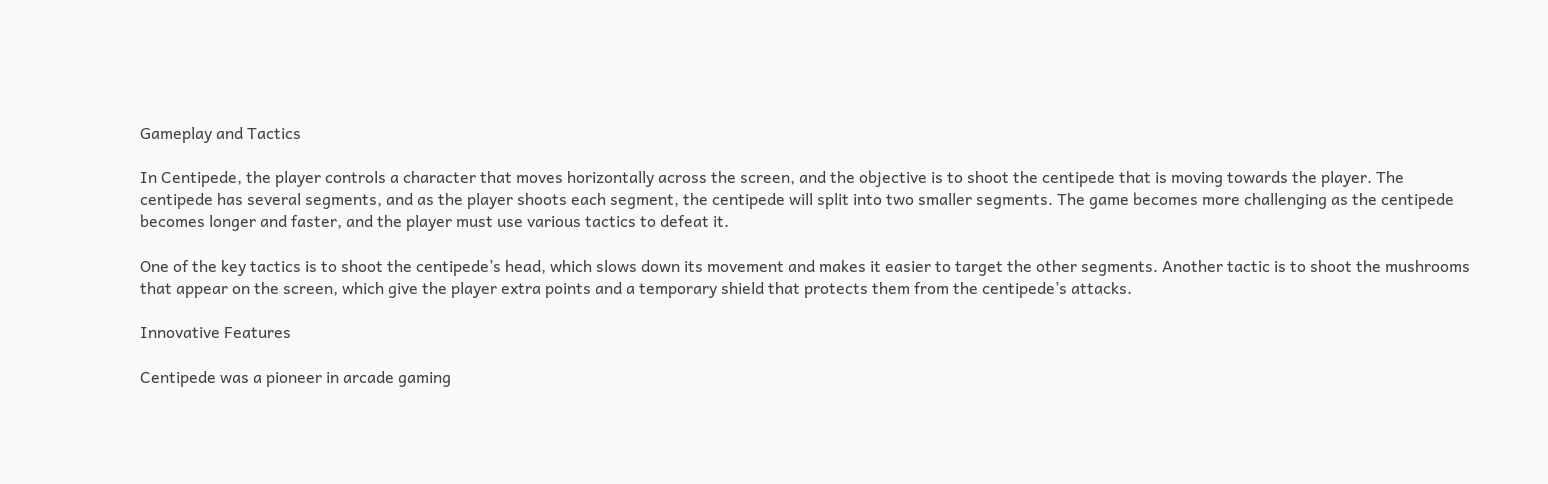Gameplay and Tactics

In Centipede, the player controls a character that moves horizontally across the screen, and the objective is to shoot the centipede that is moving towards the player. The centipede has several segments, and as the player shoots each segment, the centipede will split into two smaller segments. The game becomes more challenging as the centipede becomes longer and faster, and the player must use various tactics to defeat it.

One of the key tactics is to shoot the centipede’s head, which slows down its movement and makes it easier to target the other segments. Another tactic is to shoot the mushrooms that appear on the screen, which give the player extra points and a temporary shield that protects them from the centipede’s attacks.

Innovative Features

Centipede was a pioneer in arcade gaming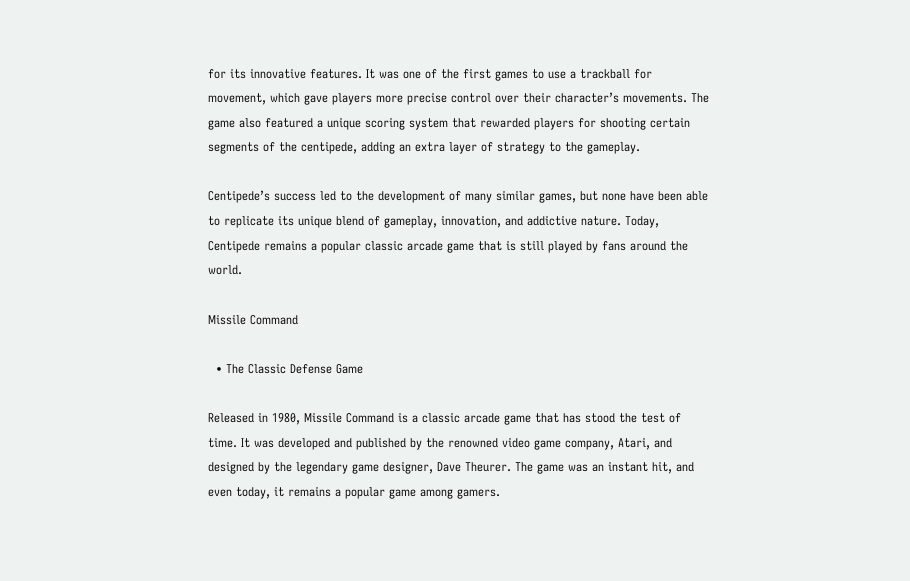for its innovative features. It was one of the first games to use a trackball for movement, which gave players more precise control over their character’s movements. The game also featured a unique scoring system that rewarded players for shooting certain segments of the centipede, adding an extra layer of strategy to the gameplay.

Centipede’s success led to the development of many similar games, but none have been able to replicate its unique blend of gameplay, innovation, and addictive nature. Today, Centipede remains a popular classic arcade game that is still played by fans around the world.

Missile Command

  • The Classic Defense Game

Released in 1980, Missile Command is a classic arcade game that has stood the test of time. It was developed and published by the renowned video game company, Atari, and designed by the legendary game designer, Dave Theurer. The game was an instant hit, and even today, it remains a popular game among gamers.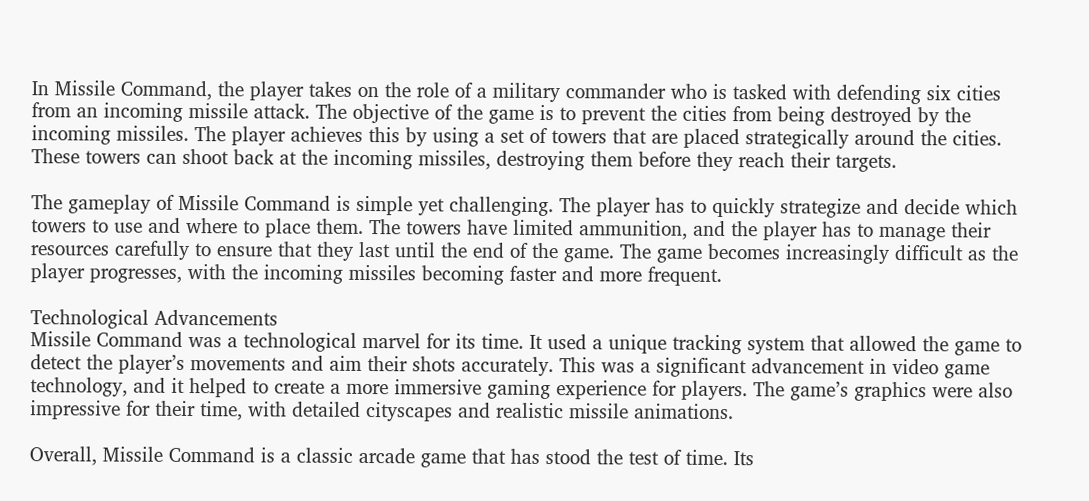In Missile Command, the player takes on the role of a military commander who is tasked with defending six cities from an incoming missile attack. The objective of the game is to prevent the cities from being destroyed by the incoming missiles. The player achieves this by using a set of towers that are placed strategically around the cities. These towers can shoot back at the incoming missiles, destroying them before they reach their targets.

The gameplay of Missile Command is simple yet challenging. The player has to quickly strategize and decide which towers to use and where to place them. The towers have limited ammunition, and the player has to manage their resources carefully to ensure that they last until the end of the game. The game becomes increasingly difficult as the player progresses, with the incoming missiles becoming faster and more frequent.

Technological Advancements
Missile Command was a technological marvel for its time. It used a unique tracking system that allowed the game to detect the player’s movements and aim their shots accurately. This was a significant advancement in video game technology, and it helped to create a more immersive gaming experience for players. The game’s graphics were also impressive for their time, with detailed cityscapes and realistic missile animations.

Overall, Missile Command is a classic arcade game that has stood the test of time. Its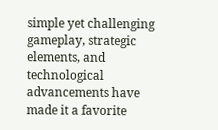simple yet challenging gameplay, strategic elements, and technological advancements have made it a favorite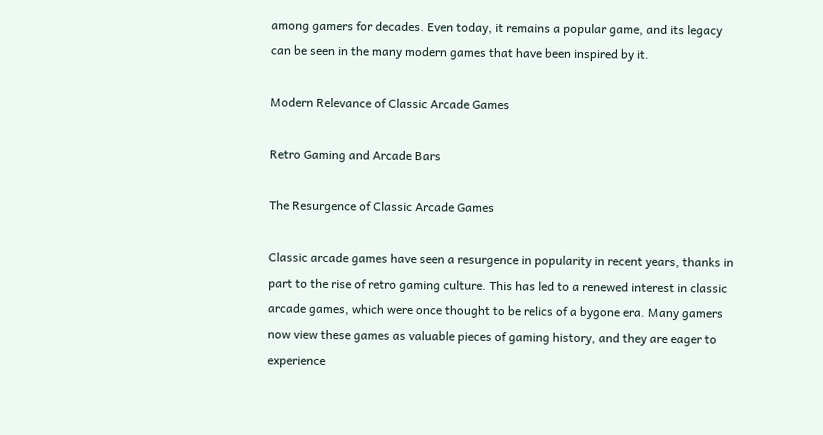among gamers for decades. Even today, it remains a popular game, and its legacy can be seen in the many modern games that have been inspired by it.

Modern Relevance of Classic Arcade Games

Retro Gaming and Arcade Bars

The Resurgence of Classic Arcade Games

Classic arcade games have seen a resurgence in popularity in recent years, thanks in part to the rise of retro gaming culture. This has led to a renewed interest in classic arcade games, which were once thought to be relics of a bygone era. Many gamers now view these games as valuable pieces of gaming history, and they are eager to experience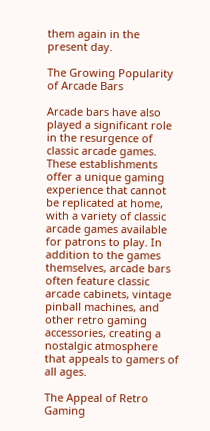them again in the present day.

The Growing Popularity of Arcade Bars

Arcade bars have also played a significant role in the resurgence of classic arcade games. These establishments offer a unique gaming experience that cannot be replicated at home, with a variety of classic arcade games available for patrons to play. In addition to the games themselves, arcade bars often feature classic arcade cabinets, vintage pinball machines, and other retro gaming accessories, creating a nostalgic atmosphere that appeals to gamers of all ages.

The Appeal of Retro Gaming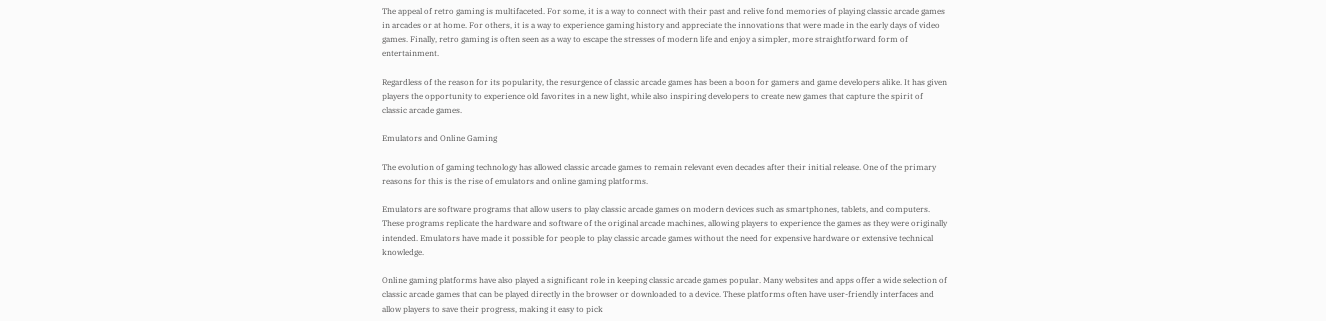The appeal of retro gaming is multifaceted. For some, it is a way to connect with their past and relive fond memories of playing classic arcade games in arcades or at home. For others, it is a way to experience gaming history and appreciate the innovations that were made in the early days of video games. Finally, retro gaming is often seen as a way to escape the stresses of modern life and enjoy a simpler, more straightforward form of entertainment.

Regardless of the reason for its popularity, the resurgence of classic arcade games has been a boon for gamers and game developers alike. It has given players the opportunity to experience old favorites in a new light, while also inspiring developers to create new games that capture the spirit of classic arcade games.

Emulators and Online Gaming

The evolution of gaming technology has allowed classic arcade games to remain relevant even decades after their initial release. One of the primary reasons for this is the rise of emulators and online gaming platforms.

Emulators are software programs that allow users to play classic arcade games on modern devices such as smartphones, tablets, and computers. These programs replicate the hardware and software of the original arcade machines, allowing players to experience the games as they were originally intended. Emulators have made it possible for people to play classic arcade games without the need for expensive hardware or extensive technical knowledge.

Online gaming platforms have also played a significant role in keeping classic arcade games popular. Many websites and apps offer a wide selection of classic arcade games that can be played directly in the browser or downloaded to a device. These platforms often have user-friendly interfaces and allow players to save their progress, making it easy to pick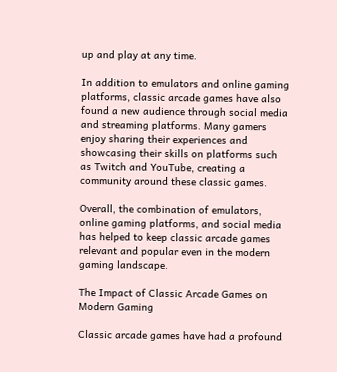up and play at any time.

In addition to emulators and online gaming platforms, classic arcade games have also found a new audience through social media and streaming platforms. Many gamers enjoy sharing their experiences and showcasing their skills on platforms such as Twitch and YouTube, creating a community around these classic games.

Overall, the combination of emulators, online gaming platforms, and social media has helped to keep classic arcade games relevant and popular even in the modern gaming landscape.

The Impact of Classic Arcade Games on Modern Gaming

Classic arcade games have had a profound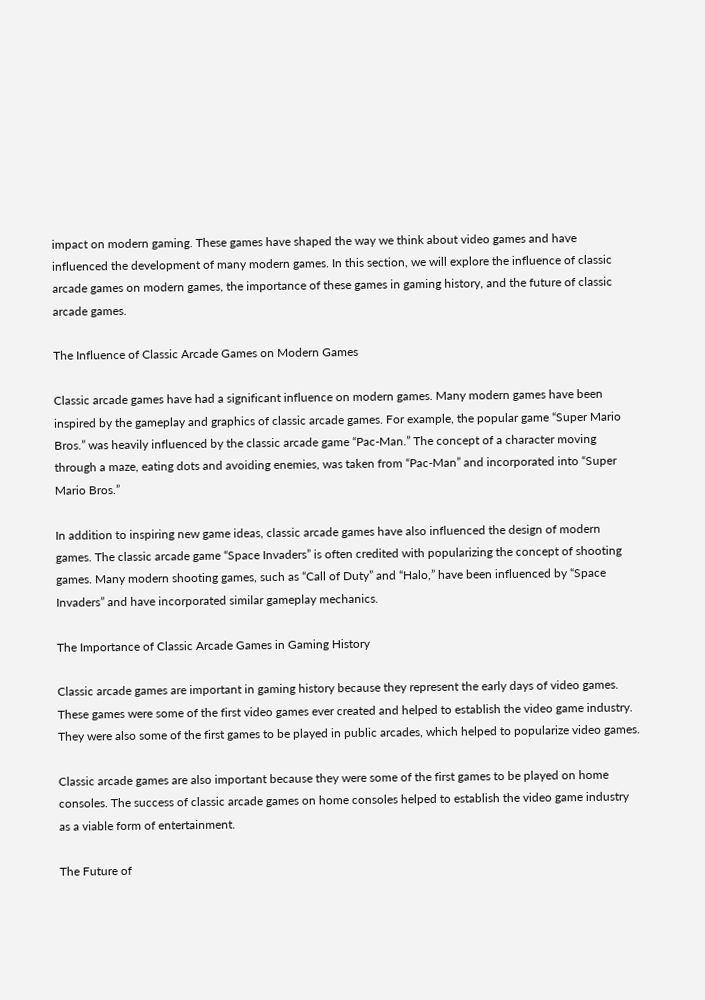impact on modern gaming. These games have shaped the way we think about video games and have influenced the development of many modern games. In this section, we will explore the influence of classic arcade games on modern games, the importance of these games in gaming history, and the future of classic arcade games.

The Influence of Classic Arcade Games on Modern Games

Classic arcade games have had a significant influence on modern games. Many modern games have been inspired by the gameplay and graphics of classic arcade games. For example, the popular game “Super Mario Bros.” was heavily influenced by the classic arcade game “Pac-Man.” The concept of a character moving through a maze, eating dots and avoiding enemies, was taken from “Pac-Man” and incorporated into “Super Mario Bros.”

In addition to inspiring new game ideas, classic arcade games have also influenced the design of modern games. The classic arcade game “Space Invaders” is often credited with popularizing the concept of shooting games. Many modern shooting games, such as “Call of Duty” and “Halo,” have been influenced by “Space Invaders” and have incorporated similar gameplay mechanics.

The Importance of Classic Arcade Games in Gaming History

Classic arcade games are important in gaming history because they represent the early days of video games. These games were some of the first video games ever created and helped to establish the video game industry. They were also some of the first games to be played in public arcades, which helped to popularize video games.

Classic arcade games are also important because they were some of the first games to be played on home consoles. The success of classic arcade games on home consoles helped to establish the video game industry as a viable form of entertainment.

The Future of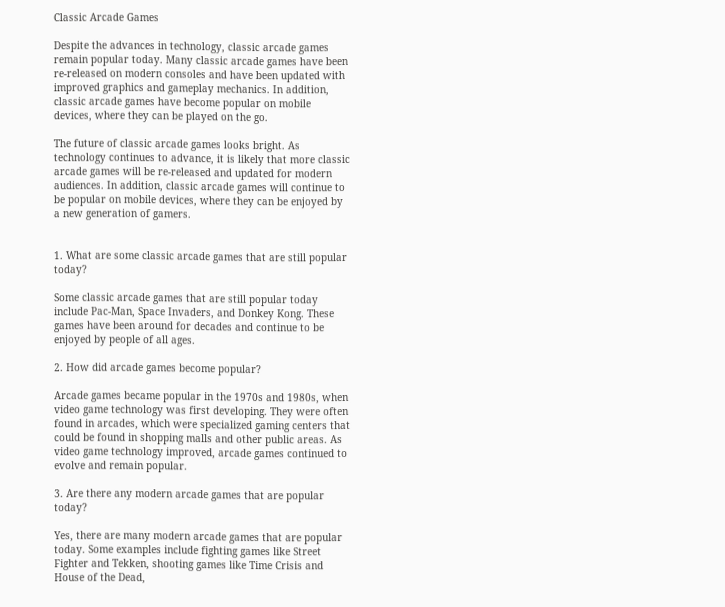Classic Arcade Games

Despite the advances in technology, classic arcade games remain popular today. Many classic arcade games have been re-released on modern consoles and have been updated with improved graphics and gameplay mechanics. In addition, classic arcade games have become popular on mobile devices, where they can be played on the go.

The future of classic arcade games looks bright. As technology continues to advance, it is likely that more classic arcade games will be re-released and updated for modern audiences. In addition, classic arcade games will continue to be popular on mobile devices, where they can be enjoyed by a new generation of gamers.


1. What are some classic arcade games that are still popular today?

Some classic arcade games that are still popular today include Pac-Man, Space Invaders, and Donkey Kong. These games have been around for decades and continue to be enjoyed by people of all ages.

2. How did arcade games become popular?

Arcade games became popular in the 1970s and 1980s, when video game technology was first developing. They were often found in arcades, which were specialized gaming centers that could be found in shopping malls and other public areas. As video game technology improved, arcade games continued to evolve and remain popular.

3. Are there any modern arcade games that are popular today?

Yes, there are many modern arcade games that are popular today. Some examples include fighting games like Street Fighter and Tekken, shooting games like Time Crisis and House of the Dead,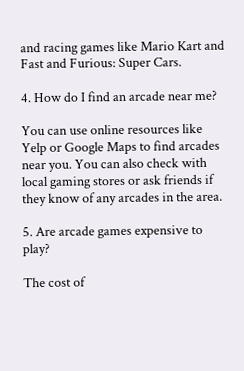and racing games like Mario Kart and Fast and Furious: Super Cars.

4. How do I find an arcade near me?

You can use online resources like Yelp or Google Maps to find arcades near you. You can also check with local gaming stores or ask friends if they know of any arcades in the area.

5. Are arcade games expensive to play?

The cost of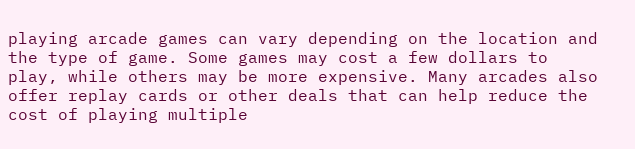playing arcade games can vary depending on the location and the type of game. Some games may cost a few dollars to play, while others may be more expensive. Many arcades also offer replay cards or other deals that can help reduce the cost of playing multiple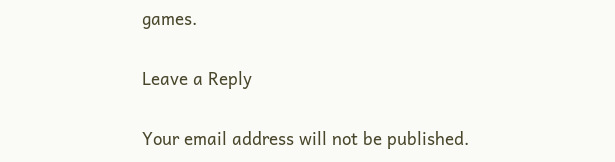games.

Leave a Reply

Your email address will not be published.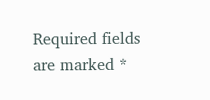Required fields are marked *